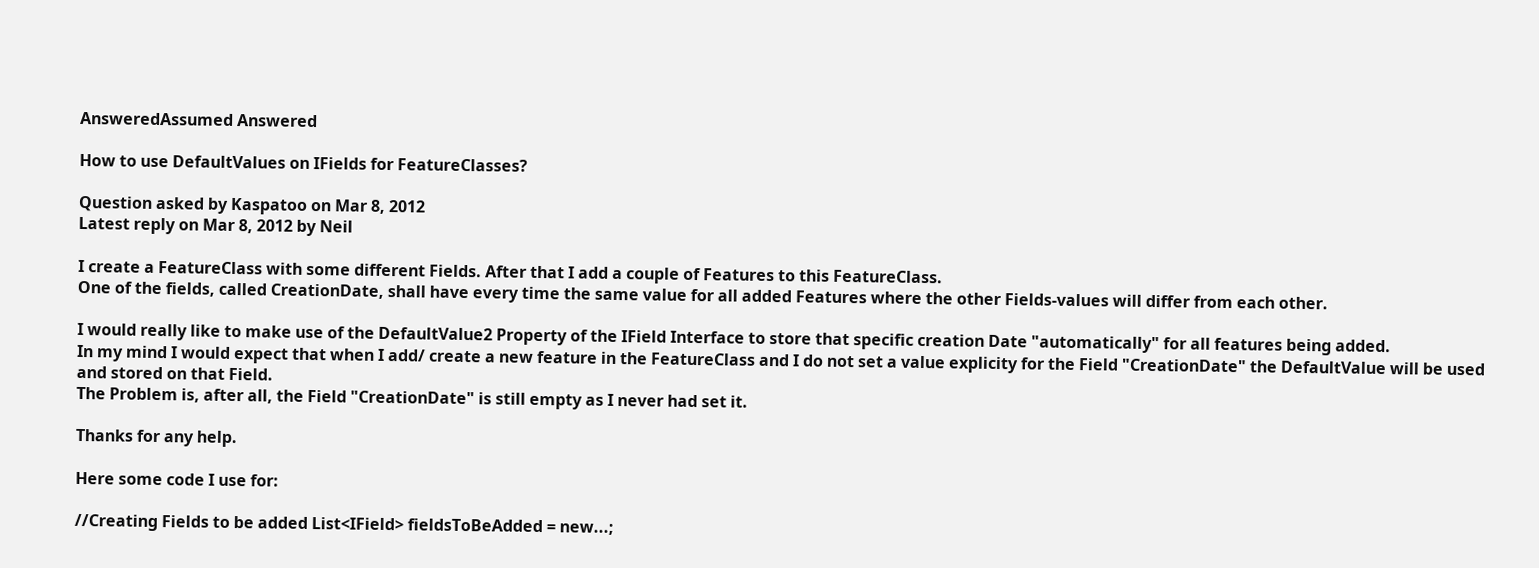AnsweredAssumed Answered

How to use DefaultValues on IFields for FeatureClasses?

Question asked by Kaspatoo on Mar 8, 2012
Latest reply on Mar 8, 2012 by Neil

I create a FeatureClass with some different Fields. After that I add a couple of Features to this FeatureClass.
One of the fields, called CreationDate, shall have every time the same value for all added Features where the other Fields-values will differ from each other.

I would really like to make use of the DefaultValue2 Property of the IField Interface to store that specific creation Date "automatically" for all features being added.
In my mind I would expect that when I add/ create a new feature in the FeatureClass and I do not set a value explicity for the Field "CreationDate" the DefaultValue will be used and stored on that Field.
The Problem is, after all, the Field "CreationDate" is still empty as I never had set it.

Thanks for any help.

Here some code I use for:

//Creating Fields to be added List<IField> fieldsToBeAdded = new...;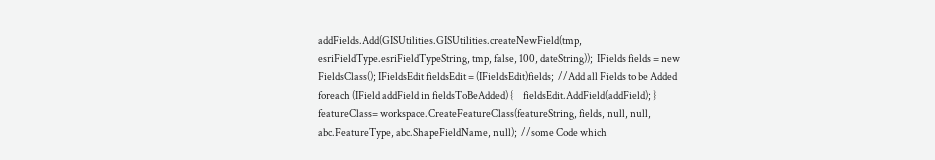addFields.Add(GISUtilities.GISUtilities.createNewField(tmp, esriFieldType.esriFieldTypeString, tmp, false, 100, dateString));  IFields fields = new FieldsClass(); IFieldsEdit fieldsEdit = (IFieldsEdit)fields;  //Add all Fields to be Added foreach (IField addField in fieldsToBeAdded) {     fieldsEdit.AddField(addField); }  featureClass= workspace.CreateFeatureClass(featureString, fields, null, null, abc.FeatureType, abc.ShapeFieldName, null);  //some Code which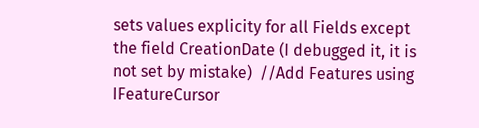sets values explicity for all Fields except the field CreationDate (I debugged it, it is not set by mistake)  //Add Features using IFeatureCursor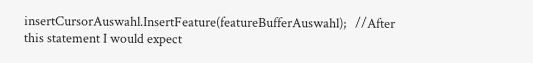insertCursorAuswahl.InsertFeature(featureBufferAuswahl);   //After this statement I would expect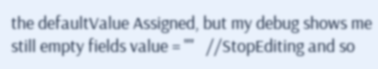the defaultValue Assigned, but my debug shows me still empty fields value = ""   //StopEditing and so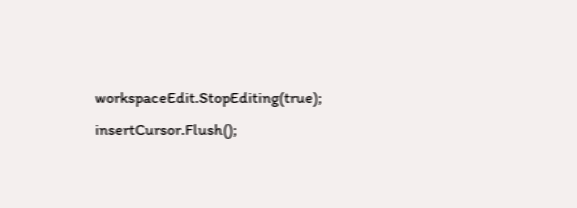workspaceEdit.StopEditing(true);  insertCursor.Flush();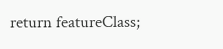return featureClass;